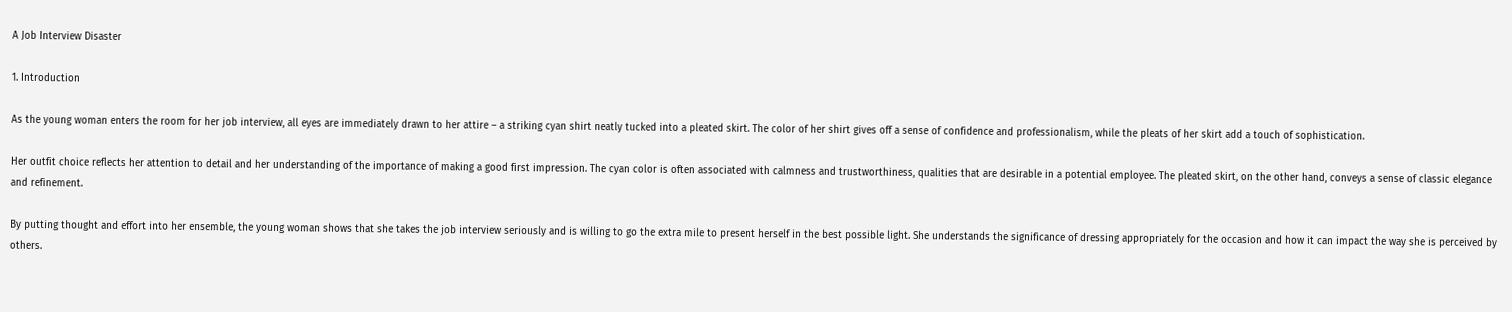A Job Interview Disaster

1. Introduction

As the young woman enters the room for her job interview, all eyes are immediately drawn to her attire – a striking cyan shirt neatly tucked into a pleated skirt. The color of her shirt gives off a sense of confidence and professionalism, while the pleats of her skirt add a touch of sophistication.

Her outfit choice reflects her attention to detail and her understanding of the importance of making a good first impression. The cyan color is often associated with calmness and trustworthiness, qualities that are desirable in a potential employee. The pleated skirt, on the other hand, conveys a sense of classic elegance and refinement.

By putting thought and effort into her ensemble, the young woman shows that she takes the job interview seriously and is willing to go the extra mile to present herself in the best possible light. She understands the significance of dressing appropriately for the occasion and how it can impact the way she is perceived by others.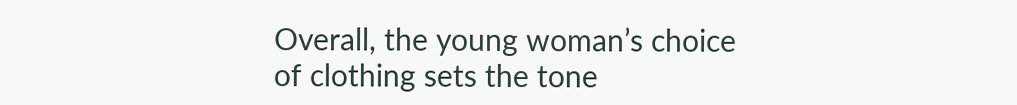Overall, the young woman’s choice of clothing sets the tone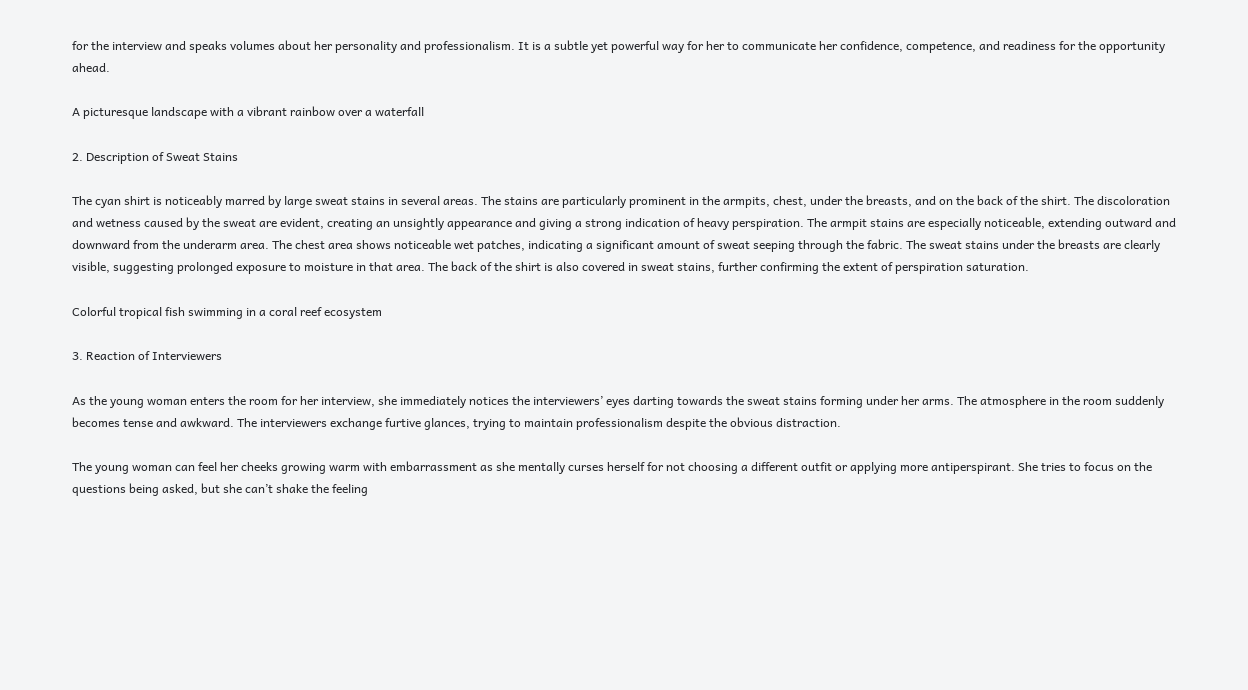for the interview and speaks volumes about her personality and professionalism. It is a subtle yet powerful way for her to communicate her confidence, competence, and readiness for the opportunity ahead.

A picturesque landscape with a vibrant rainbow over a waterfall

2. Description of Sweat Stains

The cyan shirt is noticeably marred by large sweat stains in several areas. The stains are particularly prominent in the armpits, chest, under the breasts, and on the back of the shirt. The discoloration and wetness caused by the sweat are evident, creating an unsightly appearance and giving a strong indication of heavy perspiration. The armpit stains are especially noticeable, extending outward and downward from the underarm area. The chest area shows noticeable wet patches, indicating a significant amount of sweat seeping through the fabric. The sweat stains under the breasts are clearly visible, suggesting prolonged exposure to moisture in that area. The back of the shirt is also covered in sweat stains, further confirming the extent of perspiration saturation.

Colorful tropical fish swimming in a coral reef ecosystem

3. Reaction of Interviewers

As the young woman enters the room for her interview, she immediately notices the interviewers’ eyes darting towards the sweat stains forming under her arms. The atmosphere in the room suddenly becomes tense and awkward. The interviewers exchange furtive glances, trying to maintain professionalism despite the obvious distraction.

The young woman can feel her cheeks growing warm with embarrassment as she mentally curses herself for not choosing a different outfit or applying more antiperspirant. She tries to focus on the questions being asked, but she can’t shake the feeling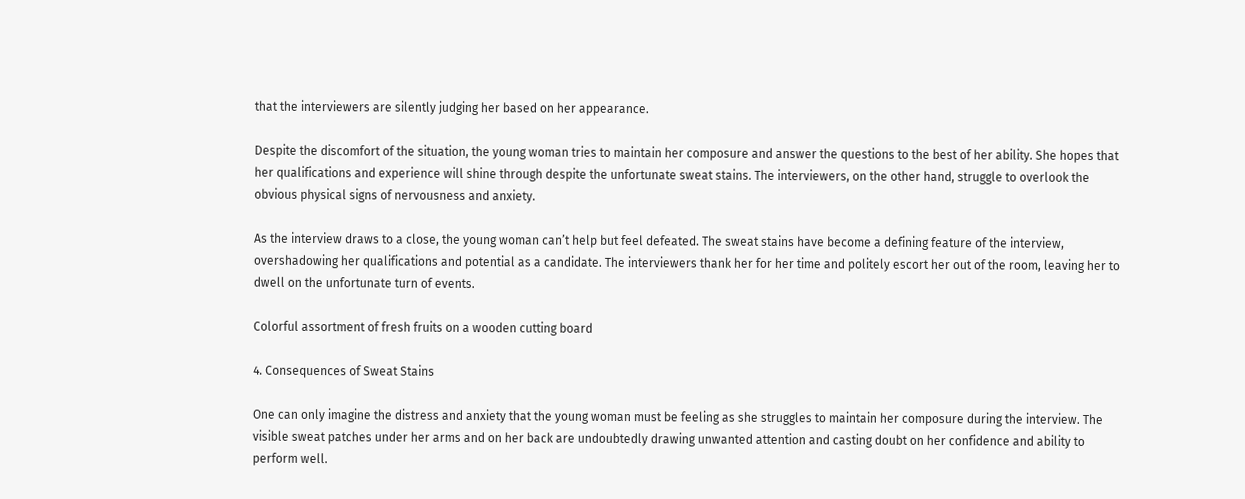that the interviewers are silently judging her based on her appearance.

Despite the discomfort of the situation, the young woman tries to maintain her composure and answer the questions to the best of her ability. She hopes that her qualifications and experience will shine through despite the unfortunate sweat stains. The interviewers, on the other hand, struggle to overlook the obvious physical signs of nervousness and anxiety.

As the interview draws to a close, the young woman can’t help but feel defeated. The sweat stains have become a defining feature of the interview, overshadowing her qualifications and potential as a candidate. The interviewers thank her for her time and politely escort her out of the room, leaving her to dwell on the unfortunate turn of events.

Colorful assortment of fresh fruits on a wooden cutting board

4. Consequences of Sweat Stains

One can only imagine the distress and anxiety that the young woman must be feeling as she struggles to maintain her composure during the interview. The visible sweat patches under her arms and on her back are undoubtedly drawing unwanted attention and casting doubt on her confidence and ability to perform well.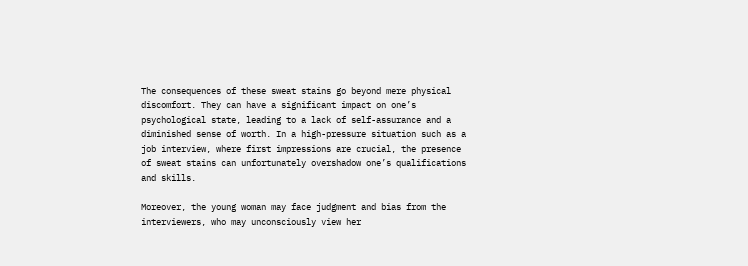The consequences of these sweat stains go beyond mere physical discomfort. They can have a significant impact on one’s psychological state, leading to a lack of self-assurance and a diminished sense of worth. In a high-pressure situation such as a job interview, where first impressions are crucial, the presence of sweat stains can unfortunately overshadow one’s qualifications and skills.

Moreover, the young woman may face judgment and bias from the interviewers, who may unconsciously view her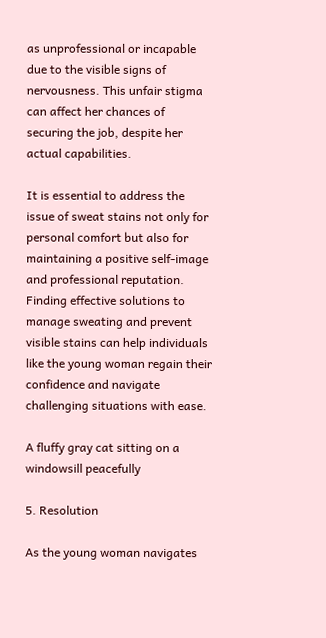as unprofessional or incapable due to the visible signs of nervousness. This unfair stigma can affect her chances of securing the job, despite her actual capabilities.

It is essential to address the issue of sweat stains not only for personal comfort but also for maintaining a positive self-image and professional reputation. Finding effective solutions to manage sweating and prevent visible stains can help individuals like the young woman regain their confidence and navigate challenging situations with ease.

A fluffy gray cat sitting on a windowsill peacefully

5. Resolution

As the young woman navigates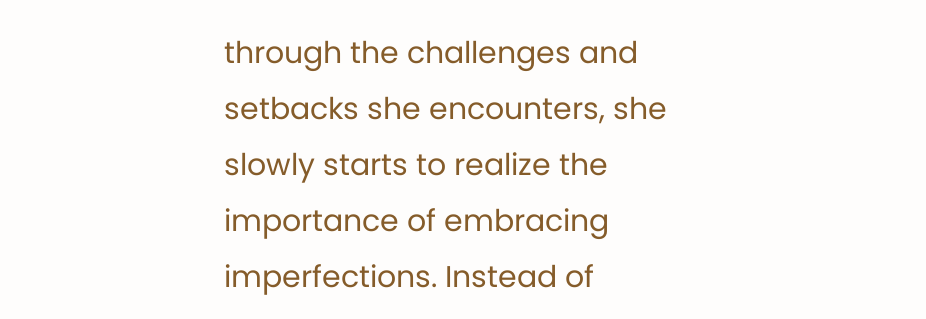through the challenges and setbacks she encounters, she slowly starts to realize the importance of embracing imperfections. Instead of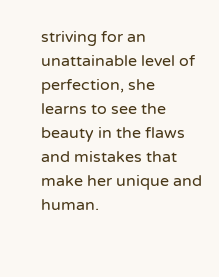striving for an unattainable level of perfection, she learns to see the beauty in the flaws and mistakes that make her unique and human.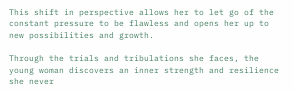This shift in perspective allows her to let go of the constant pressure to be flawless and opens her up to new possibilities and growth.

Through the trials and tribulations she faces, the young woman discovers an inner strength and resilience she never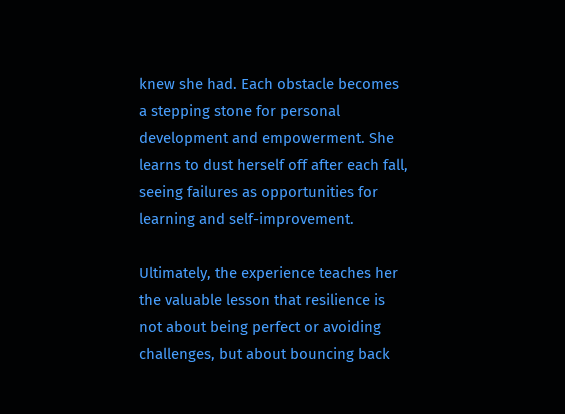knew she had. Each obstacle becomes a stepping stone for personal development and empowerment. She learns to dust herself off after each fall, seeing failures as opportunities for learning and self-improvement.

Ultimately, the experience teaches her the valuable lesson that resilience is not about being perfect or avoiding challenges, but about bouncing back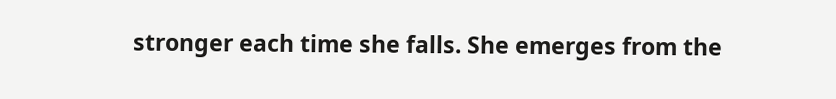stronger each time she falls. She emerges from the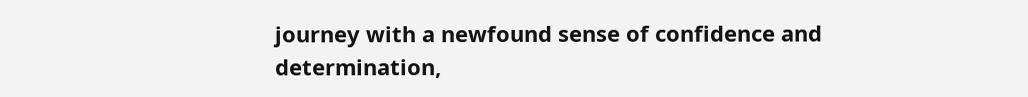journey with a newfound sense of confidence and determination,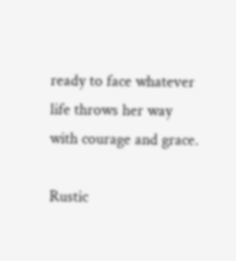ready to face whatever life throws her way with courage and grace.

Rustic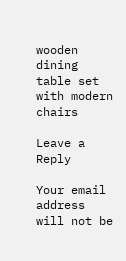wooden dining table set with modern chairs

Leave a Reply

Your email address will not be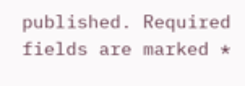published. Required fields are marked *